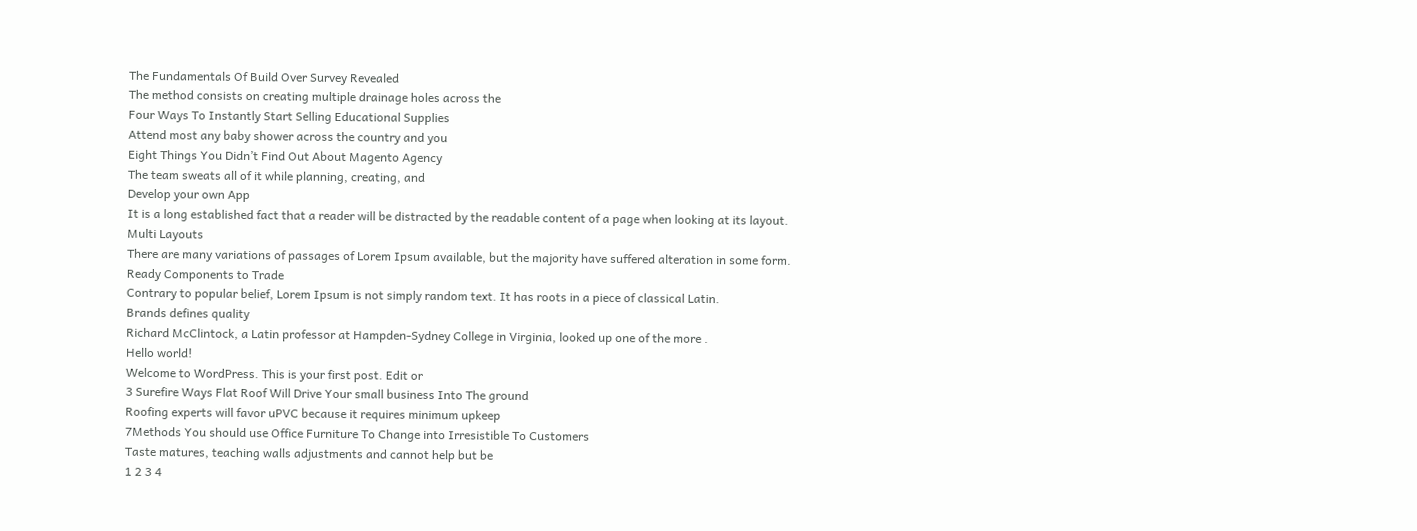The Fundamentals Of Build Over Survey Revealed
The method consists on creating multiple drainage holes across the
Four Ways To Instantly Start Selling Educational Supplies
Attend most any baby shower across the country and you
Eight Things You Didn’t Find Out About Magento Agency
The team sweats all of it while planning, creating, and
Develop your own App
It is a long established fact that a reader will be distracted by the readable content of a page when looking at its layout.
Multi Layouts
There are many variations of passages of Lorem Ipsum available, but the majority have suffered alteration in some form.
Ready Components to Trade
Contrary to popular belief, Lorem Ipsum is not simply random text. It has roots in a piece of classical Latin.
Brands defines quality
Richard McClintock, a Latin professor at Hampden-Sydney College in Virginia, looked up one of the more .
Hello world!
Welcome to WordPress. This is your first post. Edit or
3 Surefire Ways Flat Roof Will Drive Your small business Into The ground
Roofing experts will favor uPVC because it requires minimum upkeep
7Methods You should use Office Furniture To Change into Irresistible To Customers
Taste matures, teaching walls adjustments and cannot help but be
1 2 3 4